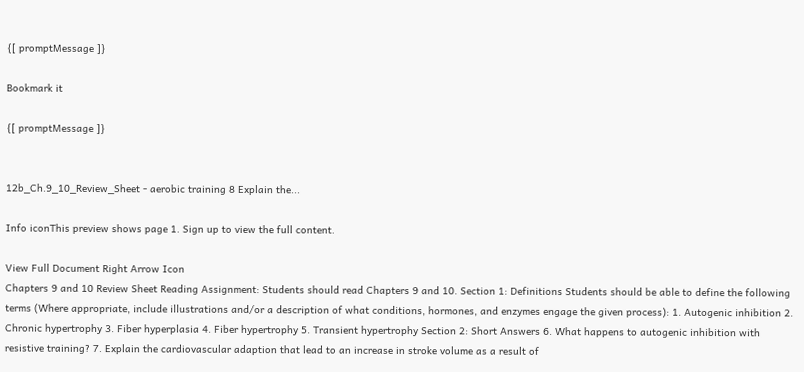{[ promptMessage ]}

Bookmark it

{[ promptMessage ]}


12b_Ch.9_10_Review_Sheet - aerobic training 8 Explain the...

Info iconThis preview shows page 1. Sign up to view the full content.

View Full Document Right Arrow Icon
Chapters 9 and 10 Review Sheet Reading Assignment: Students should read Chapters 9 and 10. Section 1: Definitions Students should be able to define the following terms (Where appropriate, include illustrations and/or a description of what conditions, hormones, and enzymes engage the given process): 1. Autogenic inhibition 2. Chronic hypertrophy 3. Fiber hyperplasia 4. Fiber hypertrophy 5. Transient hypertrophy Section 2: Short Answers 6. What happens to autogenic inhibition with resistive training? 7. Explain the cardiovascular adaption that lead to an increase in stroke volume as a result of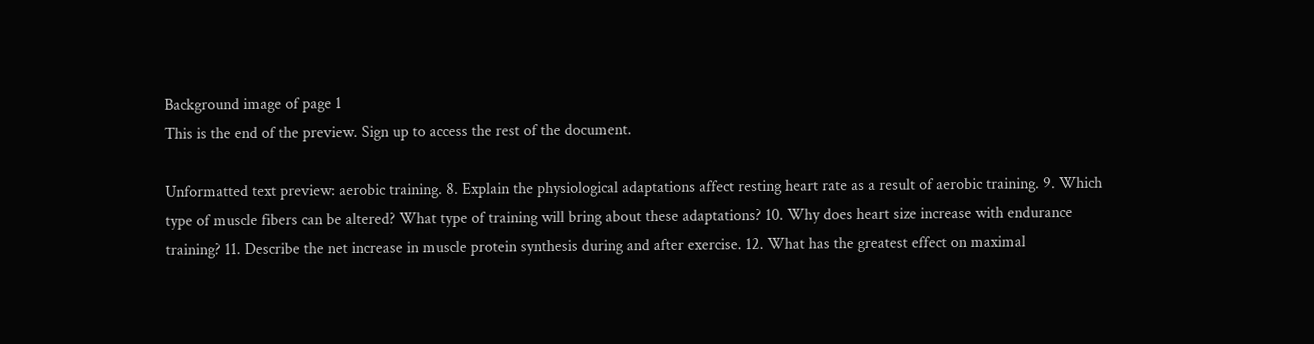Background image of page 1
This is the end of the preview. Sign up to access the rest of the document.

Unformatted text preview: aerobic training. 8. Explain the physiological adaptations affect resting heart rate as a result of aerobic training. 9. Which type of muscle fibers can be altered? What type of training will bring about these adaptations? 10. Why does heart size increase with endurance training? 11. Describe the net increase in muscle protein synthesis during and after exercise. 12. What has the greatest effect on maximal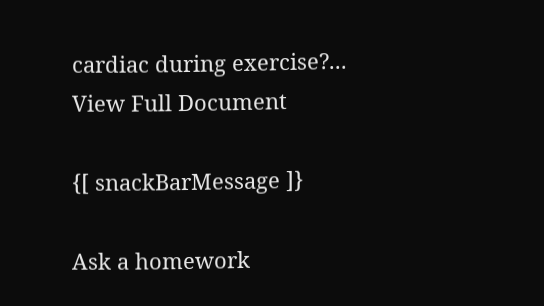cardiac during exercise?...
View Full Document

{[ snackBarMessage ]}

Ask a homework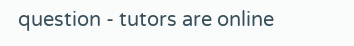question - tutors are online